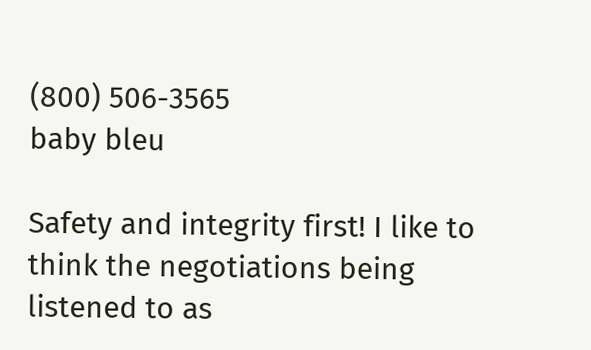(800) 506-3565
baby bleu

Safety and integrity first! I like to think the negotiations being listened to as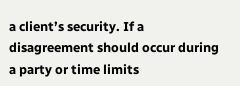a client’s security. If a disagreement should occur during a party or time limits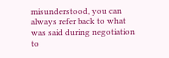misunderstood, you can always refer back to what was said during negotiation to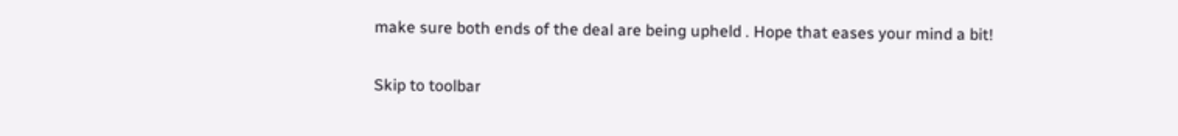make sure both ends of the deal are being upheld . Hope that eases your mind a bit!

Skip to toolbar